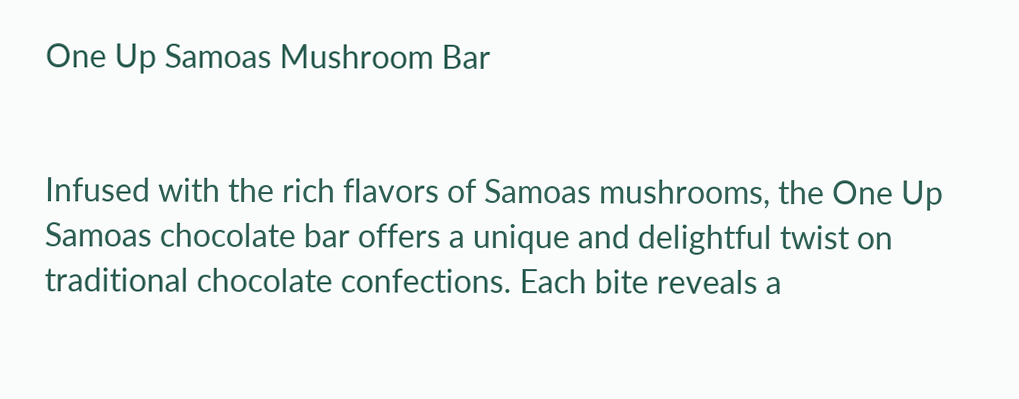One Up Samoas Mushroom Bar


Infused with the rich flavors of Samoas mushrooms, the One Up Samoas chocolate bar offers a unique and delightful twist on traditional chocolate confections. Each bite reveals a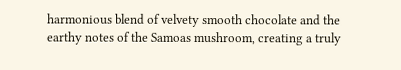harmonious blend of velvety smooth chocolate and the earthy notes of the Samoas mushroom, creating a truly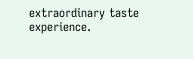extraordinary taste experience.